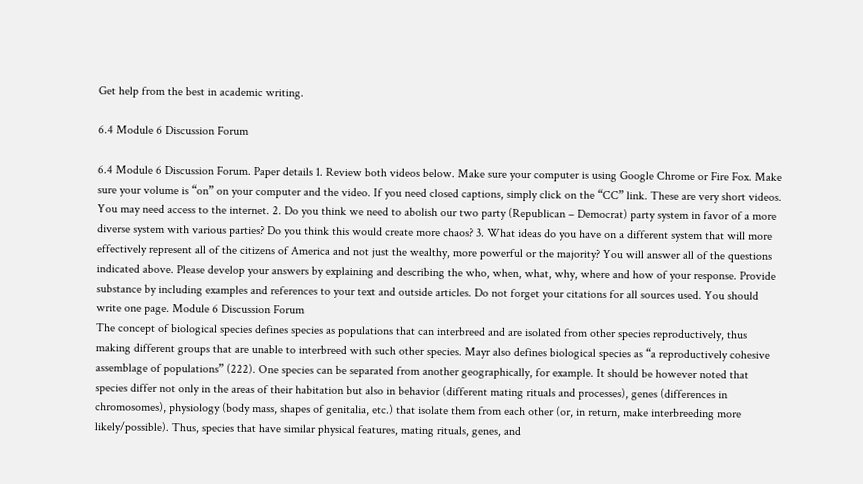Get help from the best in academic writing.

6.4 Module 6 Discussion Forum

6.4 Module 6 Discussion Forum. Paper details 1. Review both videos below. Make sure your computer is using Google Chrome or Fire Fox. Make sure your volume is “on” on your computer and the video. If you need closed captions, simply click on the “CC” link. These are very short videos. You may need access to the internet. 2. Do you think we need to abolish our two party (Republican – Democrat) party system in favor of a more diverse system with various parties? Do you think this would create more chaos? 3. What ideas do you have on a different system that will more effectively represent all of the citizens of America and not just the wealthy, more powerful or the majority? You will answer all of the questions indicated above. Please develop your answers by explaining and describing the who, when, what, why, where and how of your response. Provide substance by including examples and references to your text and outside articles. Do not forget your citations for all sources used. You should write one page. Module 6 Discussion Forum
The concept of biological species defines species as populations that can interbreed and are isolated from other species reproductively, thus making different groups that are unable to interbreed with such other species. Mayr also defines biological species as “a reproductively cohesive assemblage of populations” (222). One species can be separated from another geographically, for example. It should be however noted that species differ not only in the areas of their habitation but also in behavior (different mating rituals and processes), genes (differences in chromosomes), physiology (body mass, shapes of genitalia, etc.) that isolate them from each other (or, in return, make interbreeding more likely/possible). Thus, species that have similar physical features, mating rituals, genes, and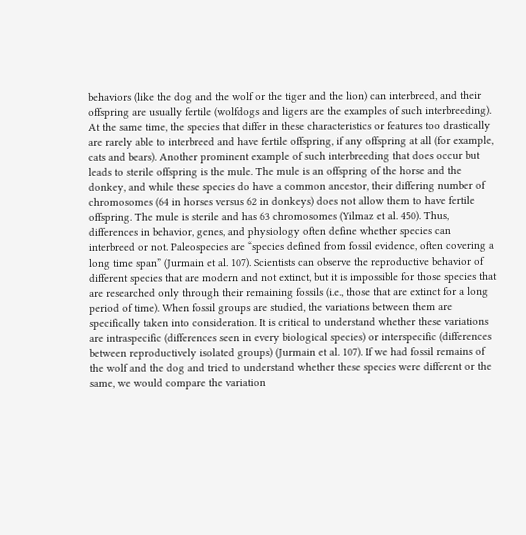behaviors (like the dog and the wolf or the tiger and the lion) can interbreed, and their offspring are usually fertile (wolfdogs and ligers are the examples of such interbreeding). At the same time, the species that differ in these characteristics or features too drastically are rarely able to interbreed and have fertile offspring, if any offspring at all (for example, cats and bears). Another prominent example of such interbreeding that does occur but leads to sterile offspring is the mule. The mule is an offspring of the horse and the donkey, and while these species do have a common ancestor, their differing number of chromosomes (64 in horses versus 62 in donkeys) does not allow them to have fertile offspring. The mule is sterile and has 63 chromosomes (Yilmaz et al. 450). Thus, differences in behavior, genes, and physiology often define whether species can interbreed or not. Paleospecies are “species defined from fossil evidence, often covering a long time span” (Jurmain et al. 107). Scientists can observe the reproductive behavior of different species that are modern and not extinct, but it is impossible for those species that are researched only through their remaining fossils (i.e., those that are extinct for a long period of time). When fossil groups are studied, the variations between them are specifically taken into consideration. It is critical to understand whether these variations are intraspecific (differences seen in every biological species) or interspecific (differences between reproductively isolated groups) (Jurmain et al. 107). If we had fossil remains of the wolf and the dog and tried to understand whether these species were different or the same, we would compare the variation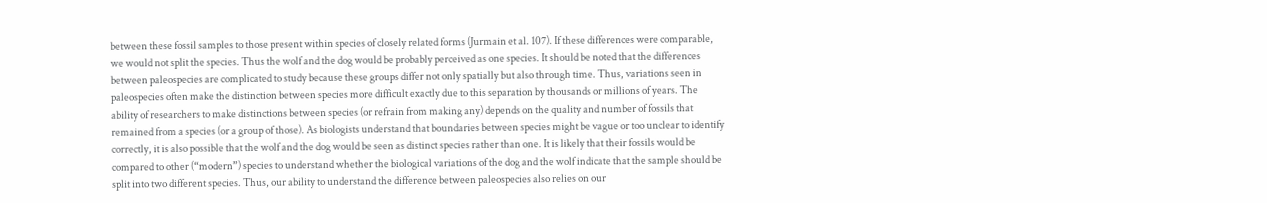between these fossil samples to those present within species of closely related forms (Jurmain et al. 107). If these differences were comparable, we would not split the species. Thus the wolf and the dog would be probably perceived as one species. It should be noted that the differences between paleospecies are complicated to study because these groups differ not only spatially but also through time. Thus, variations seen in paleospecies often make the distinction between species more difficult exactly due to this separation by thousands or millions of years. The ability of researchers to make distinctions between species (or refrain from making any) depends on the quality and number of fossils that remained from a species (or a group of those). As biologists understand that boundaries between species might be vague or too unclear to identify correctly, it is also possible that the wolf and the dog would be seen as distinct species rather than one. It is likely that their fossils would be compared to other (“modern”) species to understand whether the biological variations of the dog and the wolf indicate that the sample should be split into two different species. Thus, our ability to understand the difference between paleospecies also relies on our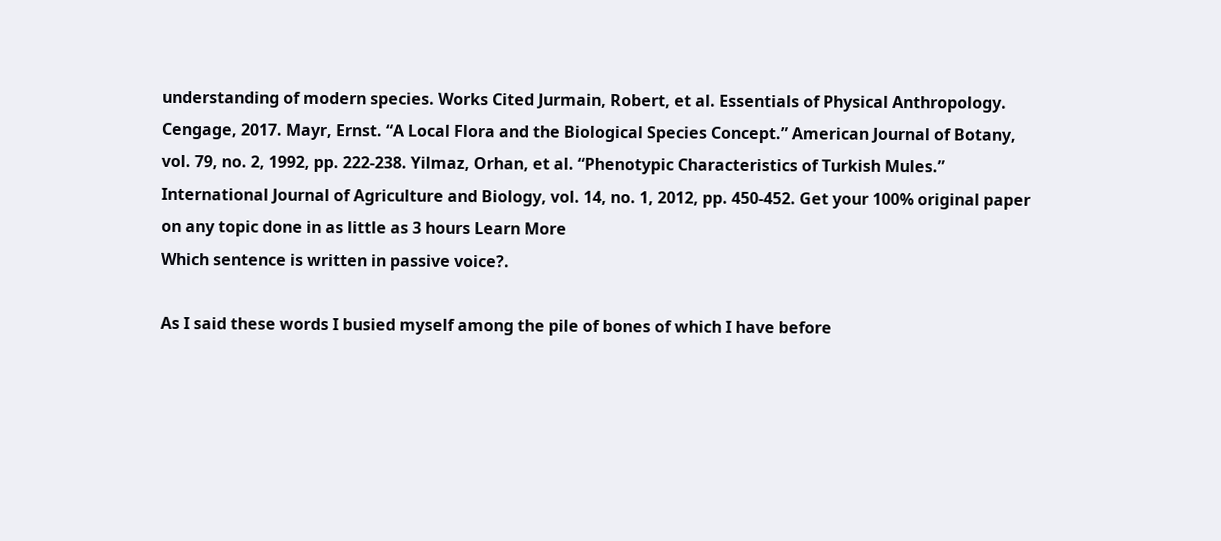understanding of modern species. Works Cited Jurmain, Robert, et al. Essentials of Physical Anthropology. Cengage, 2017. Mayr, Ernst. “A Local Flora and the Biological Species Concept.” American Journal of Botany, vol. 79, no. 2, 1992, pp. 222-238. Yilmaz, Orhan, et al. “Phenotypic Characteristics of Turkish Mules.” International Journal of Agriculture and Biology, vol. 14, no. 1, 2012, pp. 450-452. Get your 100% original paper on any topic done in as little as 3 hours Learn More
Which sentence is written in passive voice?.

As I said these words I busied myself among the pile of bones of which I have before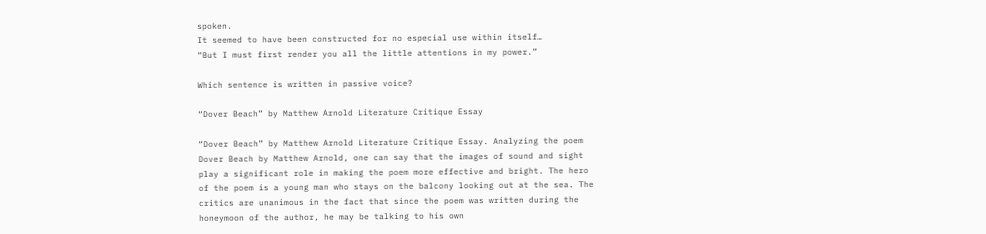spoken.
It seemed to have been constructed for no especial use within itself…
“But I must first render you all the little attentions in my power.”

Which sentence is written in passive voice?

“Dover Beach” by Matthew Arnold Literature Critique Essay

“Dover Beach” by Matthew Arnold Literature Critique Essay. Analyzing the poem Dover Beach by Matthew Arnold, one can say that the images of sound and sight play a significant role in making the poem more effective and bright. The hero of the poem is a young man who stays on the balcony looking out at the sea. The critics are unanimous in the fact that since the poem was written during the honeymoon of the author, he may be talking to his own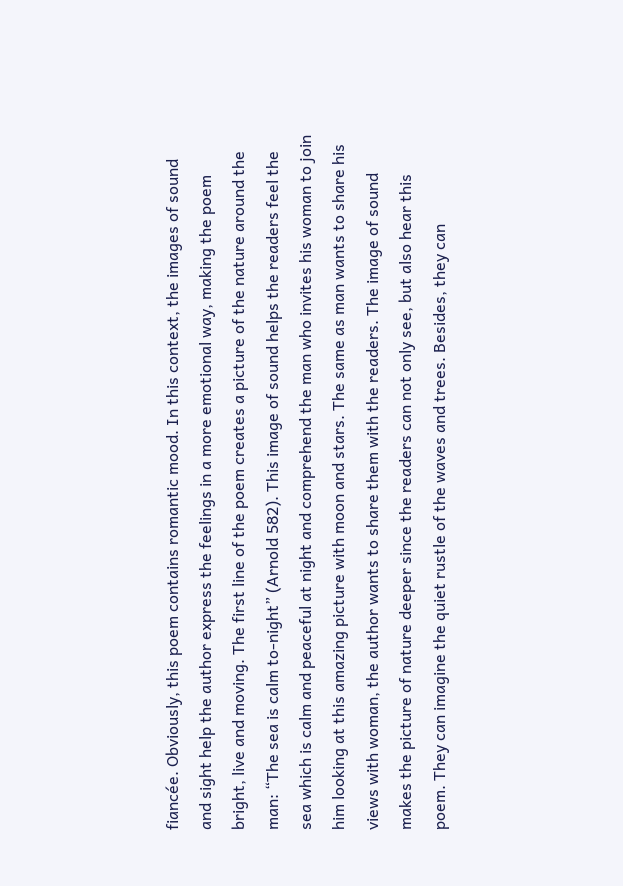fiancée. Obviously, this poem contains romantic mood. In this context, the images of sound and sight help the author express the feelings in a more emotional way, making the poem bright, live and moving. The first line of the poem creates a picture of the nature around the man: “The sea is calm to-night” (Arnold 582). This image of sound helps the readers feel the sea which is calm and peaceful at night and comprehend the man who invites his woman to join him looking at this amazing picture with moon and stars. The same as man wants to share his views with woman, the author wants to share them with the readers. The image of sound makes the picture of nature deeper since the readers can not only see, but also hear this poem. They can imagine the quiet rustle of the waves and trees. Besides, they can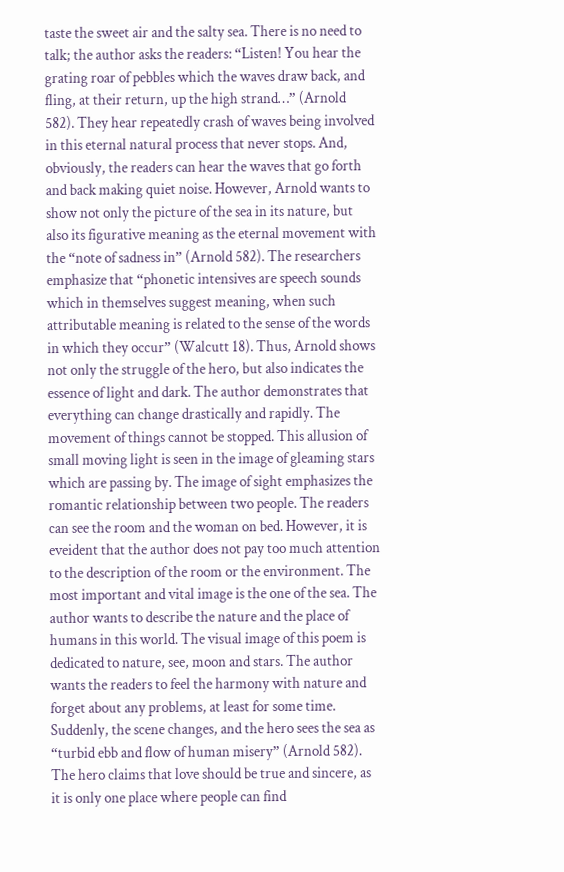taste the sweet air and the salty sea. There is no need to talk; the author asks the readers: “Listen! You hear the grating roar of pebbles which the waves draw back, and fling, at their return, up the high strand…” (Arnold 582). They hear repeatedly crash of waves being involved in this eternal natural process that never stops. And, obviously, the readers can hear the waves that go forth and back making quiet noise. However, Arnold wants to show not only the picture of the sea in its nature, but also its figurative meaning as the eternal movement with the “note of sadness in” (Arnold 582). The researchers emphasize that “phonetic intensives are speech sounds which in themselves suggest meaning, when such attributable meaning is related to the sense of the words in which they occur” (Walcutt 18). Thus, Arnold shows not only the struggle of the hero, but also indicates the essence of light and dark. The author demonstrates that everything can change drastically and rapidly. The movement of things cannot be stopped. This allusion of small moving light is seen in the image of gleaming stars which are passing by. The image of sight emphasizes the romantic relationship between two people. The readers can see the room and the woman on bed. However, it is eveident that the author does not pay too much attention to the description of the room or the environment. The most important and vital image is the one of the sea. The author wants to describe the nature and the place of humans in this world. The visual image of this poem is dedicated to nature, see, moon and stars. The author wants the readers to feel the harmony with nature and forget about any problems, at least for some time. Suddenly, the scene changes, and the hero sees the sea as “turbid ebb and flow of human misery” (Arnold 582). The hero claims that love should be true and sincere, as it is only one place where people can find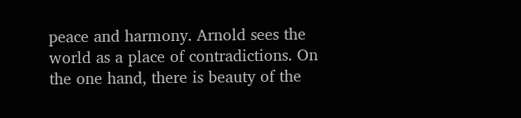peace and harmony. Arnold sees the world as a place of contradictions. On the one hand, there is beauty of the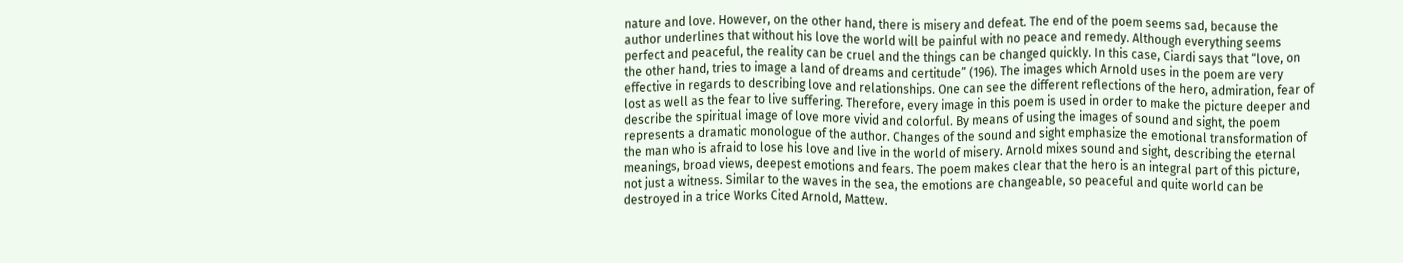nature and love. However, on the other hand, there is misery and defeat. The end of the poem seems sad, because the author underlines that without his love the world will be painful with no peace and remedy. Although everything seems perfect and peaceful, the reality can be cruel and the things can be changed quickly. In this case, Ciardi says that “love, on the other hand, tries to image a land of dreams and certitude” (196). The images which Arnold uses in the poem are very effective in regards to describing love and relationships. One can see the different reflections of the hero, admiration, fear of lost as well as the fear to live suffering. Therefore, every image in this poem is used in order to make the picture deeper and describe the spiritual image of love more vivid and colorful. By means of using the images of sound and sight, the poem represents a dramatic monologue of the author. Changes of the sound and sight emphasize the emotional transformation of the man who is afraid to lose his love and live in the world of misery. Arnold mixes sound and sight, describing the eternal meanings, broad views, deepest emotions and fears. The poem makes clear that the hero is an integral part of this picture, not just a witness. Similar to the waves in the sea, the emotions are changeable, so peaceful and quite world can be destroyed in a trice Works Cited Arnold, Mattew.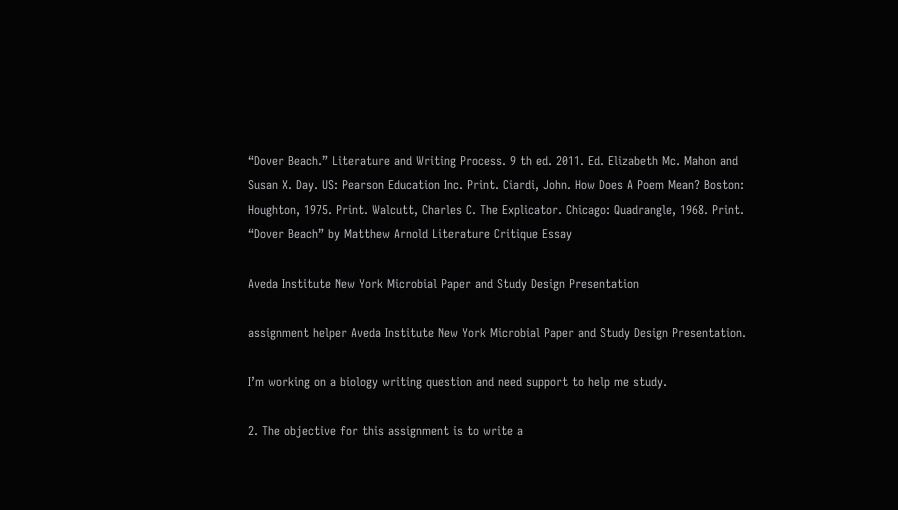“Dover Beach.” Literature and Writing Process. 9 th ed. 2011. Ed. Elizabeth Mc. Mahon and Susan X. Day. US: Pearson Education Inc. Print. Ciardi, John. How Does A Poem Mean? Boston: Houghton, 1975. Print. Walcutt, Charles C. The Explicator. Chicago: Quadrangle, 1968. Print. “Dover Beach” by Matthew Arnold Literature Critique Essay

Aveda Institute New York Microbial Paper and Study Design Presentation

assignment helper Aveda Institute New York Microbial Paper and Study Design Presentation.

I’m working on a biology writing question and need support to help me study.

2. The objective for this assignment is to write a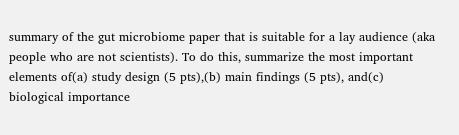summary of the gut microbiome paper that is suitable for a lay audience (aka people who are not scientists). To do this, summarize the most important elements of(a) study design (5 pts),(b) main findings (5 pts), and(c) biological importance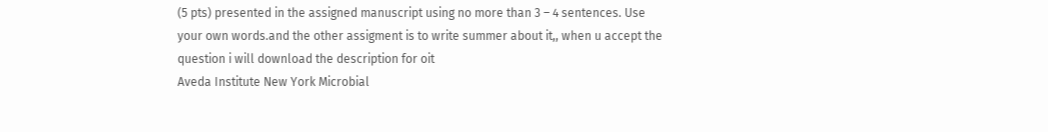(5 pts) presented in the assigned manuscript using no more than 3 – 4 sentences. Use your own words.and the other assigment is to write summer about it,, when u accept the question i will download the description for oit
Aveda Institute New York Microbial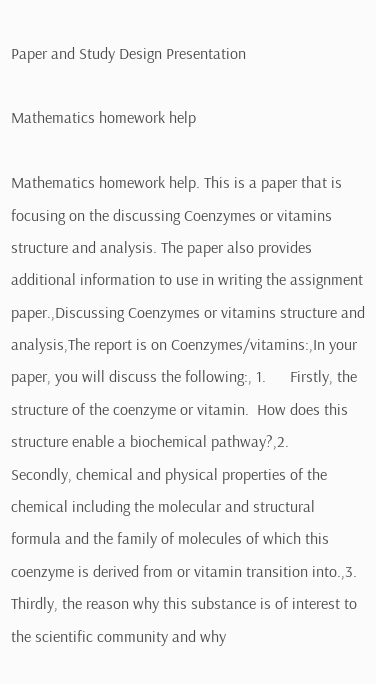Paper and Study Design Presentation

Mathematics homework help

Mathematics homework help. This is a paper that is focusing on the discussing Coenzymes or vitamins structure and analysis. The paper also provides additional information to use in writing the assignment paper.,Discussing Coenzymes or vitamins structure and analysis,The report is on Coenzymes/vitamins:,In your paper, you will discuss the following:, 1.      Firstly, the structure of the coenzyme or vitamin.  How does this structure enable a biochemical pathway?,2.     Secondly, chemical and physical properties of the chemical including the molecular and structural formula and the family of molecules of which this coenzyme is derived from or vitamin transition into.,3.     Thirdly, the reason why this substance is of interest to the scientific community and why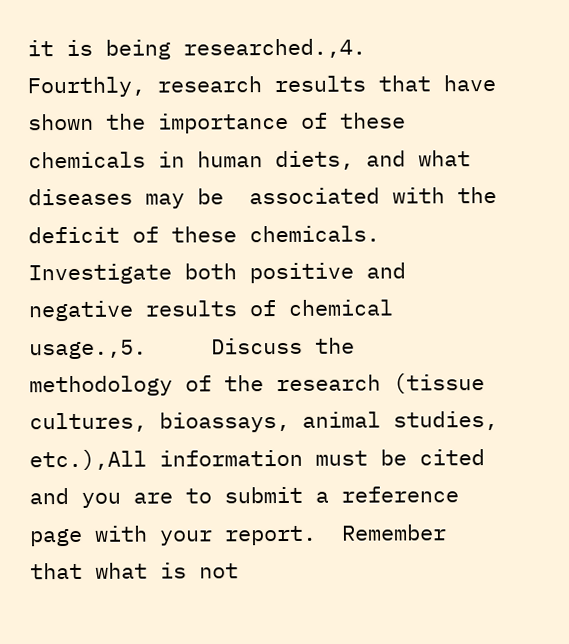it is being researched.,4.     Fourthly, research results that have shown the importance of these chemicals in human diets, and what diseases may be  associated with the deficit of these chemicals. Investigate both positive and negative results of chemical usage.,5.     Discuss the methodology of the research (tissue cultures, bioassays, animal studies, etc.),All information must be cited and you are to submit a reference page with your report.  Remember that what is not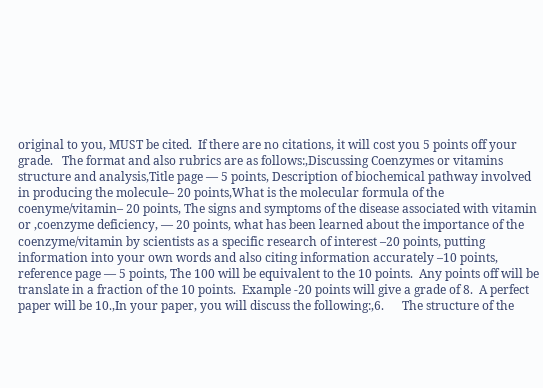original to you, MUST be cited.  If there are no citations, it will cost you 5 points off your grade.   The format and also rubrics are as follows:,Discussing Coenzymes or vitamins structure and analysis,Title page — 5 points, Description of biochemical pathway involved in producing the molecule– 20 points,What is the molecular formula of the coenyme/vitamin– 20 points, The signs and symptoms of the disease associated with vitamin or ,coenzyme deficiency, — 20 points, what has been learned about the importance of the coenzyme/vitamin by scientists as a specific research of interest –20 points, putting information into your own words and also citing information accurately –10 points, reference page — 5 points, The 100 will be equivalent to the 10 points.  Any points off will be translate in a fraction of the 10 points.  Example -20 points will give a grade of 8.  A perfect paper will be 10.,In your paper, you will discuss the following:,6.      The structure of the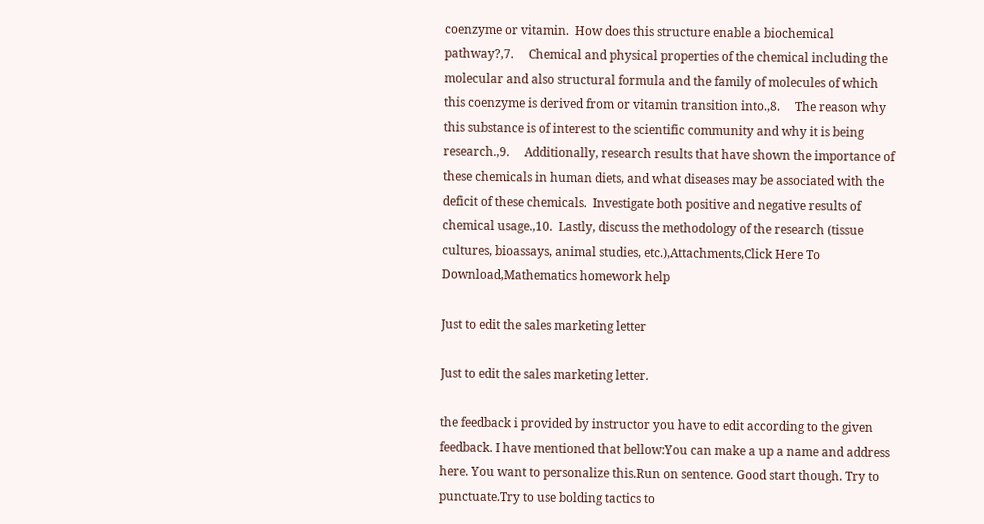coenzyme or vitamin.  How does this structure enable a biochemical pathway?,7.     Chemical and physical properties of the chemical including the molecular and also structural formula and the family of molecules of which this coenzyme is derived from or vitamin transition into.,8.     The reason why this substance is of interest to the scientific community and why it is being research.,9.     Additionally, research results that have shown the importance of these chemicals in human diets, and what diseases may be associated with the deficit of these chemicals.  Investigate both positive and negative results of chemical usage.,10.  Lastly, discuss the methodology of the research (tissue cultures, bioassays, animal studies, etc.),Attachments,Click Here To Download,Mathematics homework help

Just to edit the sales marketing letter

Just to edit the sales marketing letter.

the feedback i provided by instructor you have to edit according to the given feedback. I have mentioned that bellow:You can make a up a name and address here. You want to personalize this.Run on sentence. Good start though. Try to punctuate.Try to use bolding tactics to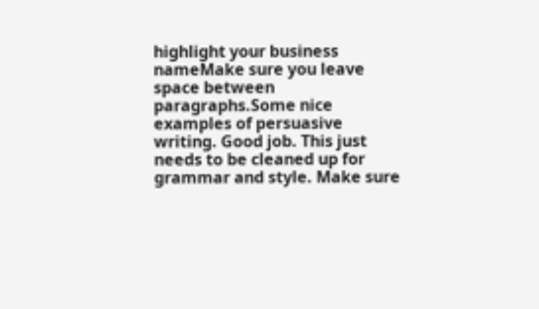highlight your business nameMake sure you leave space between paragraphs.Some nice examples of persuasive writing. Good job. This just needs to be cleaned up for grammar and style. Make sure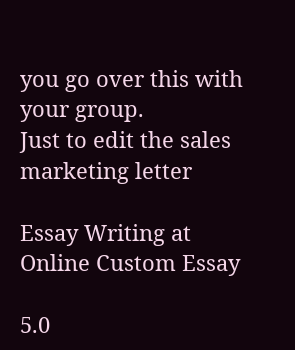you go over this with your group.
Just to edit the sales marketing letter

Essay Writing at Online Custom Essay

5.0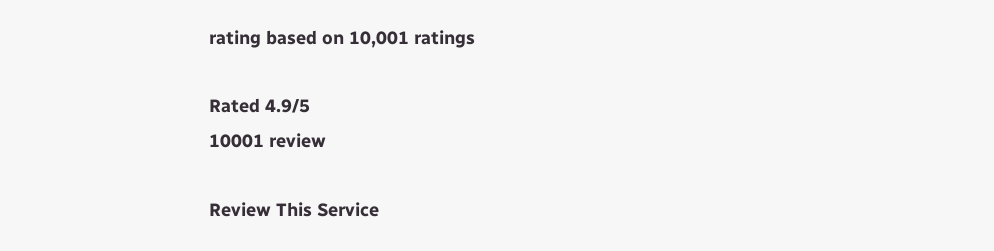rating based on 10,001 ratings

Rated 4.9/5
10001 review

Review This Service